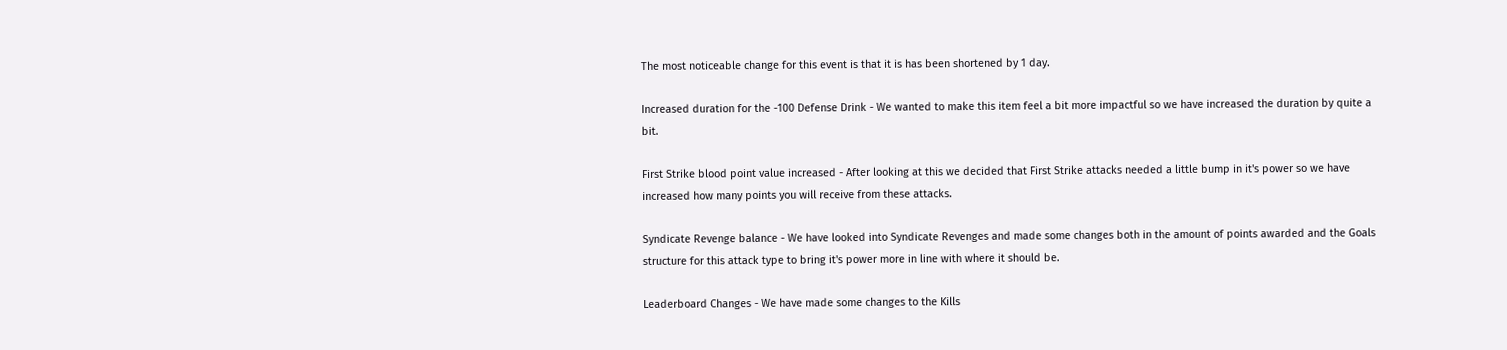The most noticeable change for this event is that it is has been shortened by 1 day.

Increased duration for the -100 Defense Drink - We wanted to make this item feel a bit more impactful so we have increased the duration by quite a bit.

First Strike blood point value increased - After looking at this we decided that First Strike attacks needed a little bump in it's power so we have increased how many points you will receive from these attacks.

Syndicate Revenge balance - We have looked into Syndicate Revenges and made some changes both in the amount of points awarded and the Goals structure for this attack type to bring it's power more in line with where it should be.

Leaderboard Changes - We have made some changes to the Kills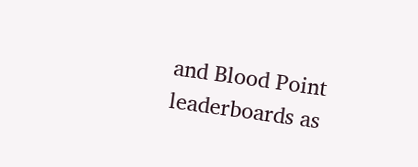and Blood Point leaderboards as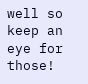well so keep an eye for those!